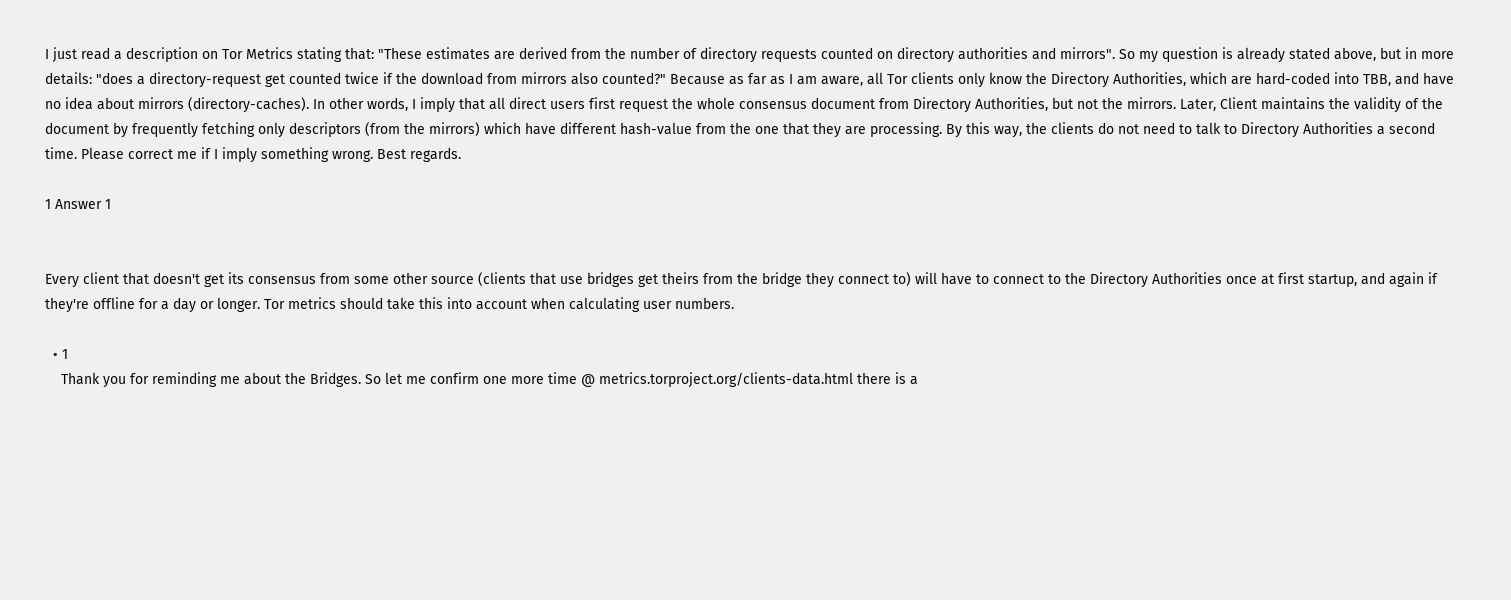I just read a description on Tor Metrics stating that: "These estimates are derived from the number of directory requests counted on directory authorities and mirrors". So my question is already stated above, but in more details: "does a directory-request get counted twice if the download from mirrors also counted?" Because as far as I am aware, all Tor clients only know the Directory Authorities, which are hard-coded into TBB, and have no idea about mirrors (directory-caches). In other words, I imply that all direct users first request the whole consensus document from Directory Authorities, but not the mirrors. Later, Client maintains the validity of the document by frequently fetching only descriptors (from the mirrors) which have different hash-value from the one that they are processing. By this way, the clients do not need to talk to Directory Authorities a second time. Please correct me if I imply something wrong. Best regards.

1 Answer 1


Every client that doesn't get its consensus from some other source (clients that use bridges get theirs from the bridge they connect to) will have to connect to the Directory Authorities once at first startup, and again if they're offline for a day or longer. Tor metrics should take this into account when calculating user numbers.

  • 1
    Thank you for reminding me about the Bridges. So let me confirm one more time @ metrics.torproject.org/clients-data.html there is a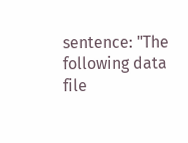sentence: "The following data file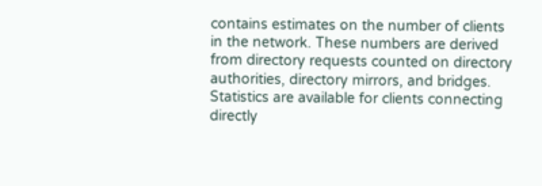contains estimates on the number of clients in the network. These numbers are derived from directory requests counted on directory authorities, directory mirrors, and bridges. Statistics are available for clients connecting directly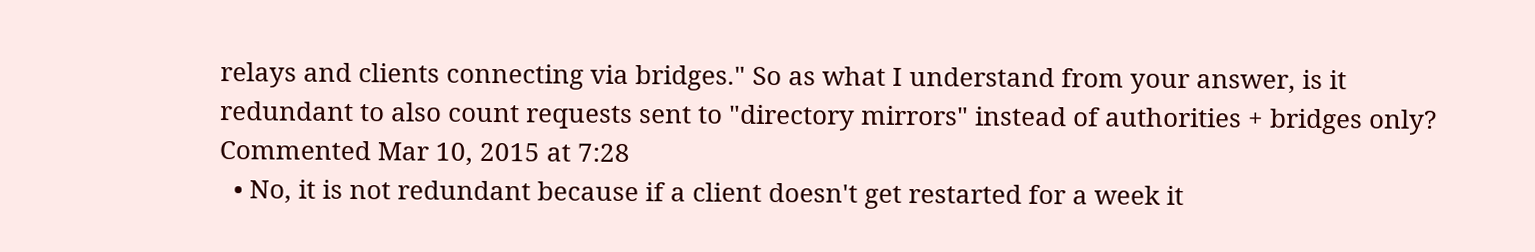relays and clients connecting via bridges." So as what I understand from your answer, is it redundant to also count requests sent to "directory mirrors" instead of authorities + bridges only? Commented Mar 10, 2015 at 7:28
  • No, it is not redundant because if a client doesn't get restarted for a week it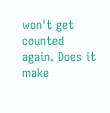won't get counted again. Does it make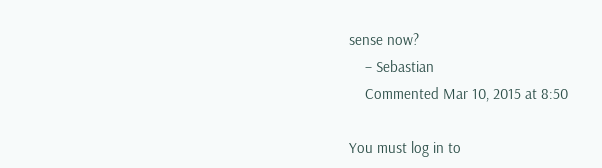sense now?
    – Sebastian
    Commented Mar 10, 2015 at 8:50

You must log in to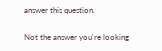answer this question.

Not the answer you're looking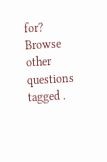for? Browse other questions tagged .